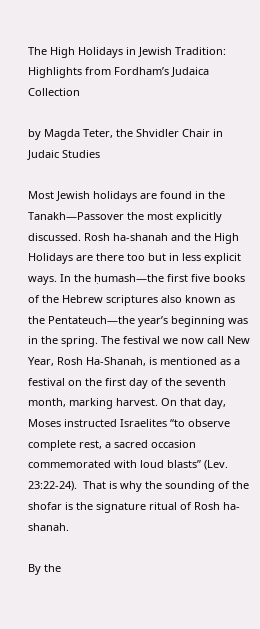The High Holidays in Jewish Tradition: Highlights from Fordham’s Judaica Collection

by Magda Teter, the Shvidler Chair in Judaic Studies

Most Jewish holidays are found in the Tanakh—Passover the most explicitly discussed. Rosh ha-shanah and the High Holidays are there too but in less explicit ways. In the ḥumash—the first five books of the Hebrew scriptures also known as the Pentateuch—the year’s beginning was in the spring. The festival we now call New Year, Rosh Ha-Shanah, is mentioned as a festival on the first day of the seventh month, marking harvest. On that day, Moses instructed Israelites “to observe complete rest, a sacred occasion commemorated with loud blasts” (Lev. 23:22-24).  That is why the sounding of the shofar is the signature ritual of Rosh ha-shanah.

By the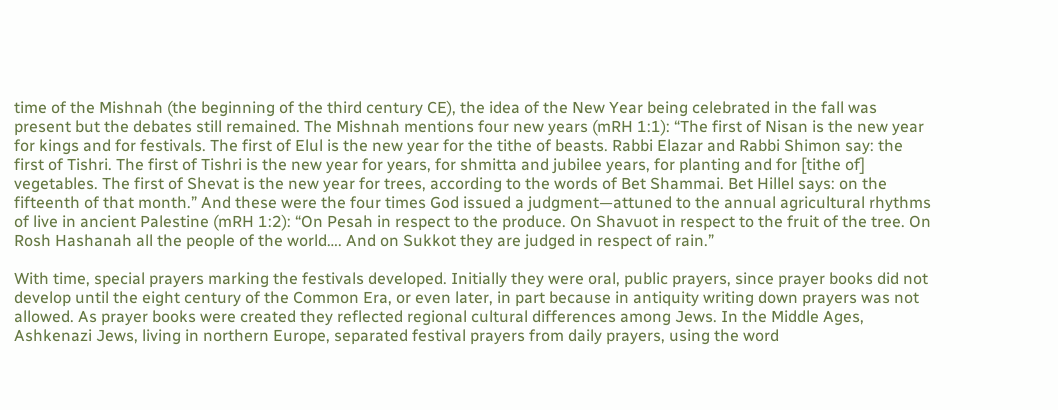time of the Mishnah (the beginning of the third century CE), the idea of the New Year being celebrated in the fall was present but the debates still remained. The Mishnah mentions four new years (mRH 1:1): “The first of Nisan is the new year for kings and for festivals. The first of Elul is the new year for the tithe of beasts. Rabbi Elazar and Rabbi Shimon say: the first of Tishri. The first of Tishri is the new year for years, for shmitta and jubilee years, for planting and for [tithe of] vegetables. The first of Shevat is the new year for trees, according to the words of Bet Shammai. Bet Hillel says: on the fifteenth of that month.” And these were the four times God issued a judgment—attuned to the annual agricultural rhythms of live in ancient Palestine (mRH 1:2): “On Pesah in respect to the produce. On Shavuot in respect to the fruit of the tree. On Rosh Hashanah all the people of the world…. And on Sukkot they are judged in respect of rain.”

With time, special prayers marking the festivals developed. Initially they were oral, public prayers, since prayer books did not develop until the eight century of the Common Era, or even later, in part because in antiquity writing down prayers was not allowed. As prayer books were created they reflected regional cultural differences among Jews. In the Middle Ages, Ashkenazi Jews, living in northern Europe, separated festival prayers from daily prayers, using the word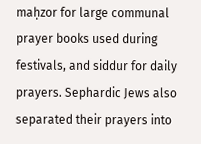maḥzor for large communal prayer books used during festivals, and siddur for daily prayers. Sephardic Jews also separated their prayers into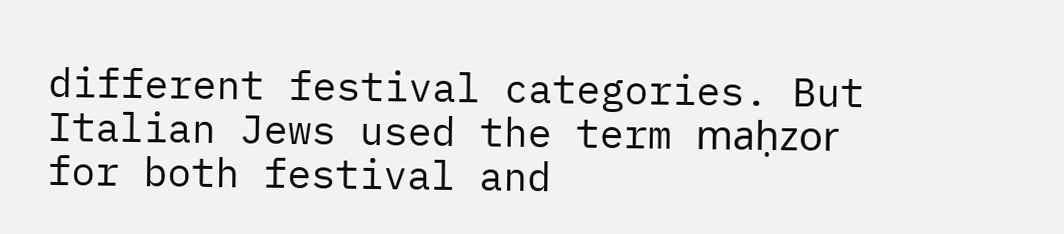different festival categories. But Italian Jews used the term maḥzor for both festival and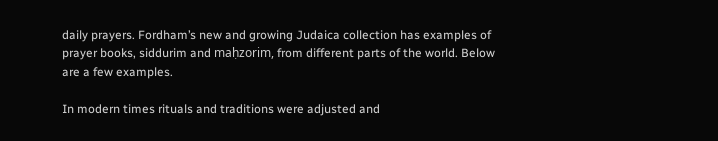daily prayers. Fordham’s new and growing Judaica collection has examples of prayer books, siddurim and maḥzorim, from different parts of the world. Below are a few examples.

In modern times rituals and traditions were adjusted and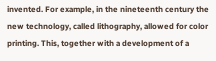invented. For example, in the nineteenth century the new technology, called lithography, allowed for color printing. This, together with a development of a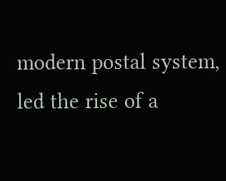modern postal system, led the rise of a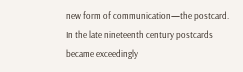new form of communication—the postcard. In the late nineteenth century postcards became exceedingly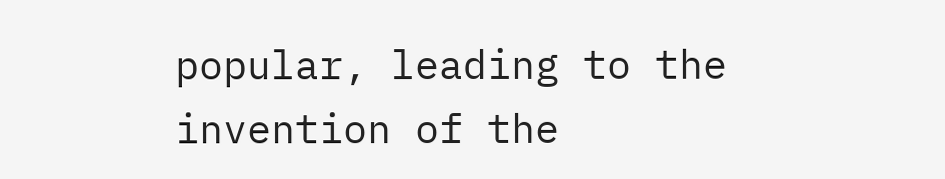popular, leading to the invention of the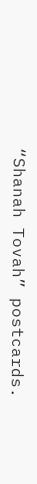“Shanah Tovah” postcards.